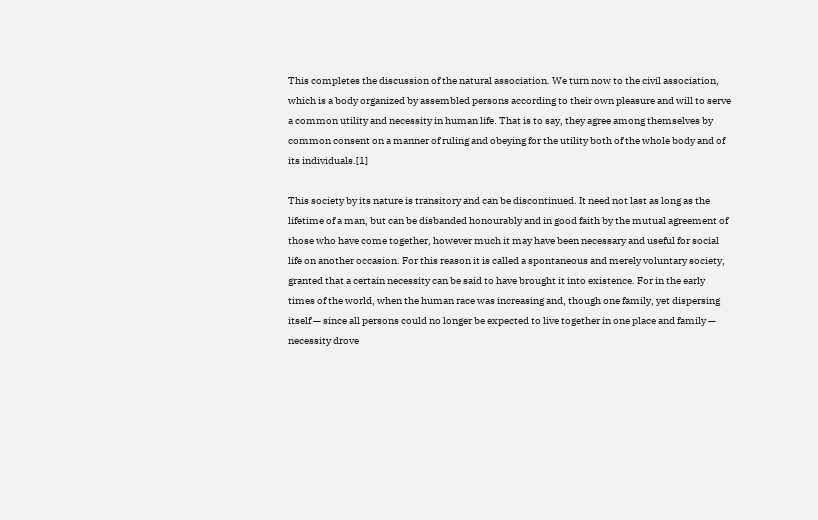This completes the discussion of the natural association. We turn now to the civil association, which is a body organized by assembled persons according to their own pleasure and will to serve a common utility and necessity in human life. That is to say, they agree among themselves by common consent on a manner of ruling and obeying for the utility both of the whole body and of its individuals.[1]

This society by its nature is transitory and can be discontinued. It need not last as long as the lifetime of a man, but can be disbanded honourably and in good faith by the mutual agreement of those who have come together, however much it may have been necessary and useful for social life on another occasion. For this reason it is called a spontaneous and merely voluntary society, granted that a certain necessity can be said to have brought it into existence. For in the early times of the world, when the human race was increasing and, though one family, yet dispersing itself — since all persons could no longer be expected to live together in one place and family — necessity drove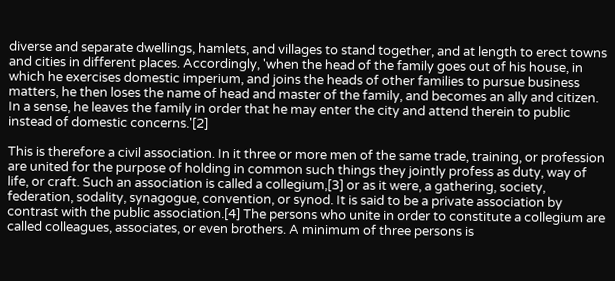diverse and separate dwellings, hamlets, and villages to stand together, and at length to erect towns and cities in different places. Accordingly, 'when the head of the family goes out of his house, in which he exercises domestic imperium, and joins the heads of other families to pursue business matters, he then loses the name of head and master of the family, and becomes an ally and citizen. In a sense, he leaves the family in order that he may enter the city and attend therein to public instead of domestic concerns.'[2]

This is therefore a civil association. In it three or more men of the same trade, training, or profession are united for the purpose of holding in common such things they jointly profess as duty, way of life, or craft. Such an association is called a collegium,[3] or as it were, a gathering, society, federation, sodality, synagogue, convention, or synod. It is said to be a private association by contrast with the public association.[4] The persons who unite in order to constitute a collegium are called colleagues, associates, or even brothers. A minimum of three persons is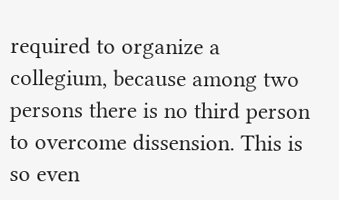required to organize a collegium, because among two persons there is no third person to overcome dissension. This is so even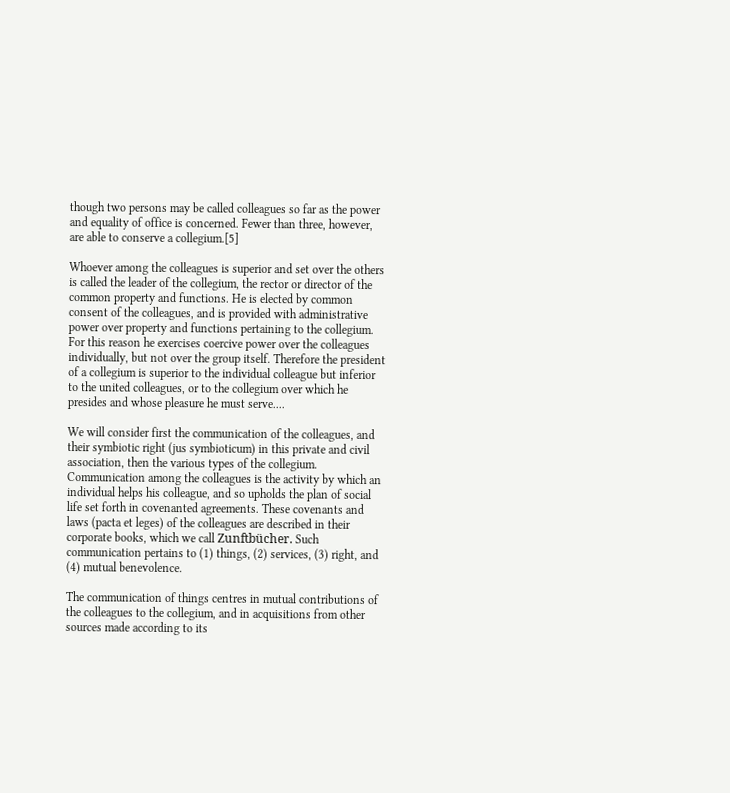though two persons may be called colleagues so far as the power and equality of office is concerned. Fewer than three, however, are able to conserve a collegium.[5]

Whoever among the colleagues is superior and set over the others is called the leader of the collegium, the rector or director of the common property and functions. He is elected by common consent of the colleagues, and is provided with administrative power over property and functions pertaining to the collegium. For this reason he exercises coercive power over the colleagues individually, but not over the group itself. Therefore the president of a collegium is superior to the individual colleague but inferior to the united colleagues, or to the collegium over which he presides and whose pleasure he must serve....

We will consider first the communication of the colleagues, and their symbiotic right (jus symbioticum) in this private and civil association, then the various types of the collegium. Communication among the colleagues is the activity by which an individual helps his colleague, and so upholds the plan of social life set forth in covenanted agreements. These covenants and laws (pacta et leges) of the colleagues are described in their corporate books, which we call Zunftbücher. Such communication pertains to (1) things, (2) services, (3) right, and (4) mutual benevolence.

The communication of things centres in mutual contributions of the colleagues to the collegium, and in acquisitions from other sources made according to its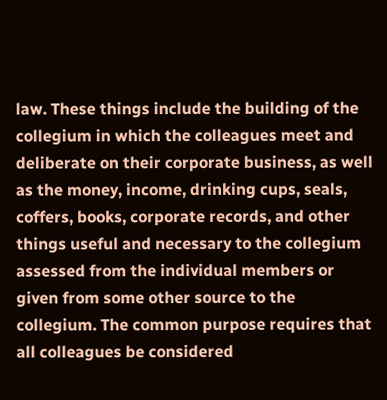law. These things include the building of the collegium in which the colleagues meet and deliberate on their corporate business, as well as the money, income, drinking cups, seals, coffers, books, corporate records, and other things useful and necessary to the collegium assessed from the individual members or given from some other source to the collegium. The common purpose requires that all colleagues be considered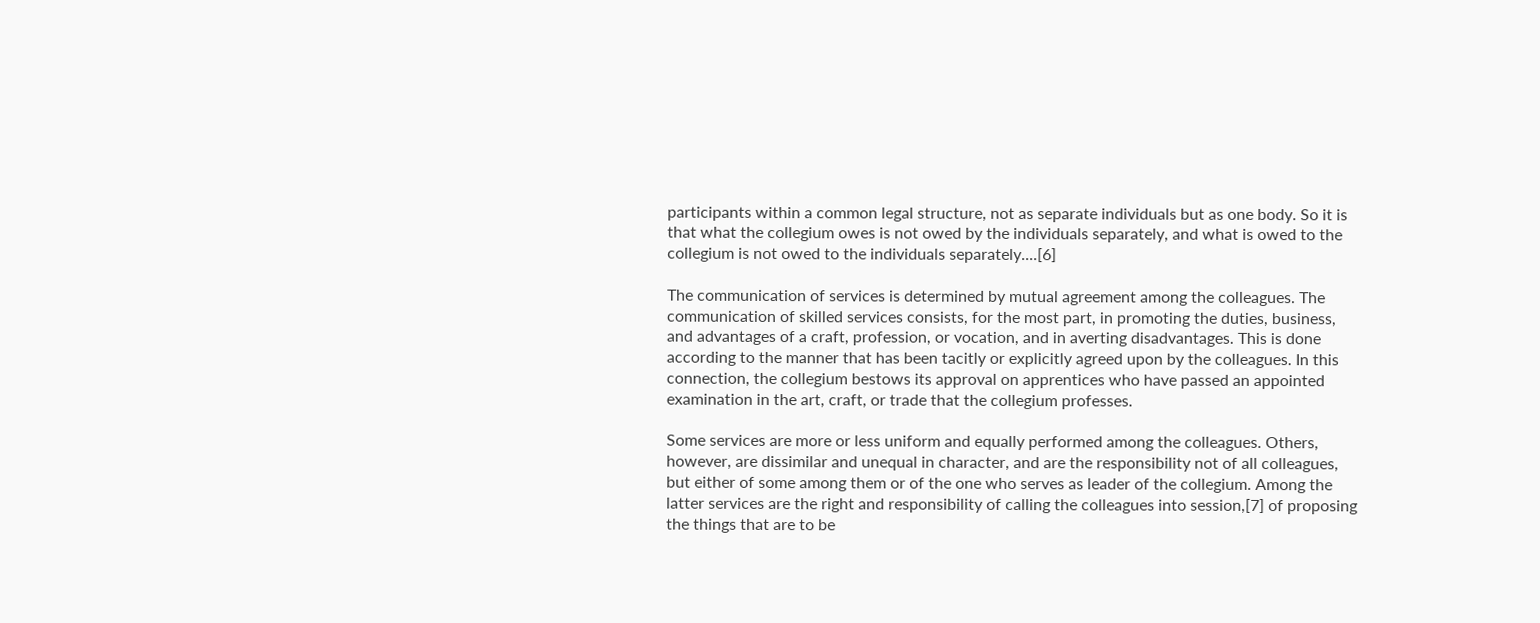participants within a common legal structure, not as separate individuals but as one body. So it is that what the collegium owes is not owed by the individuals separately, and what is owed to the collegium is not owed to the individuals separately....[6]

The communication of services is determined by mutual agreement among the colleagues. The communication of skilled services consists, for the most part, in promoting the duties, business, and advantages of a craft, profession, or vocation, and in averting disadvantages. This is done according to the manner that has been tacitly or explicitly agreed upon by the colleagues. In this connection, the collegium bestows its approval on apprentices who have passed an appointed examination in the art, craft, or trade that the collegium professes.

Some services are more or less uniform and equally performed among the colleagues. Others, however, are dissimilar and unequal in character, and are the responsibility not of all colleagues, but either of some among them or of the one who serves as leader of the collegium. Among the latter services are the right and responsibility of calling the colleagues into session,[7] of proposing the things that are to be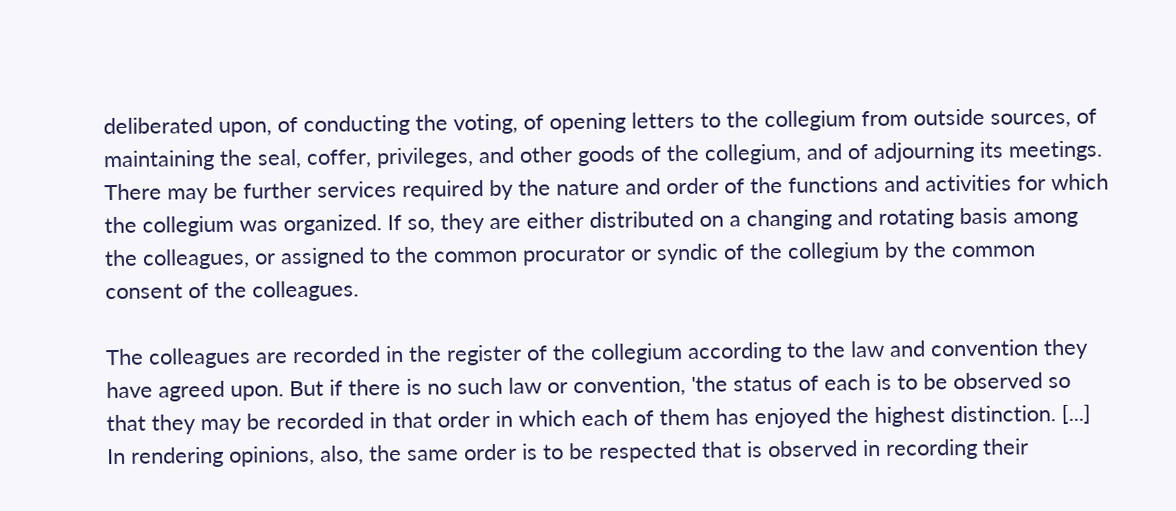deliberated upon, of conducting the voting, of opening letters to the collegium from outside sources, of maintaining the seal, coffer, privileges, and other goods of the collegium, and of adjourning its meetings. There may be further services required by the nature and order of the functions and activities for which the collegium was organized. If so, they are either distributed on a changing and rotating basis among the colleagues, or assigned to the common procurator or syndic of the collegium by the common consent of the colleagues.

The colleagues are recorded in the register of the collegium according to the law and convention they have agreed upon. But if there is no such law or convention, 'the status of each is to be observed so that they may be recorded in that order in which each of them has enjoyed the highest distinction. [...] In rendering opinions, also, the same order is to be respected that is observed in recording their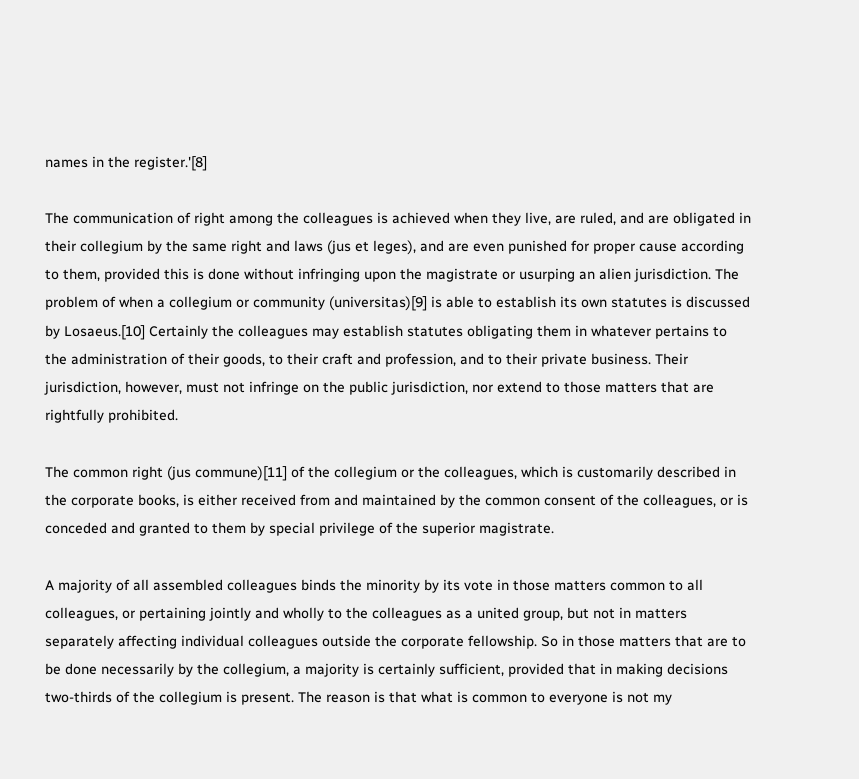names in the register.'[8]

The communication of right among the colleagues is achieved when they live, are ruled, and are obligated in their collegium by the same right and laws (jus et leges), and are even punished for proper cause according to them, provided this is done without infringing upon the magistrate or usurping an alien jurisdiction. The problem of when a collegium or community (universitas)[9] is able to establish its own statutes is discussed by Losaeus.[10] Certainly the colleagues may establish statutes obligating them in whatever pertains to the administration of their goods, to their craft and profession, and to their private business. Their jurisdiction, however, must not infringe on the public jurisdiction, nor extend to those matters that are rightfully prohibited.

The common right (jus commune)[11] of the collegium or the colleagues, which is customarily described in the corporate books, is either received from and maintained by the common consent of the colleagues, or is conceded and granted to them by special privilege of the superior magistrate.

A majority of all assembled colleagues binds the minority by its vote in those matters common to all colleagues, or pertaining jointly and wholly to the colleagues as a united group, but not in matters separately affecting individual colleagues outside the corporate fellowship. So in those matters that are to be done necessarily by the collegium, a majority is certainly sufficient, provided that in making decisions two-thirds of the collegium is present. The reason is that what is common to everyone is not my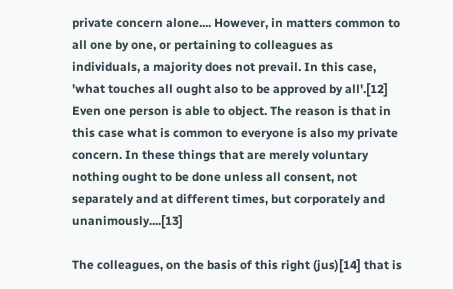private concern alone.... However, in matters common to all one by one, or pertaining to colleagues as individuals, a majority does not prevail. In this case, 'what touches all ought also to be approved by all'.[12] Even one person is able to object. The reason is that in this case what is common to everyone is also my private concern. In these things that are merely voluntary nothing ought to be done unless all consent, not separately and at different times, but corporately and unanimously....[13]

The colleagues, on the basis of this right (jus)[14] that is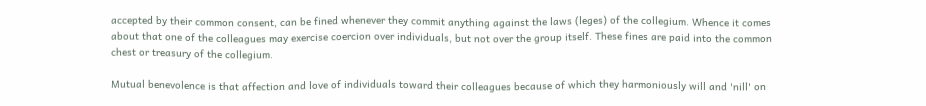accepted by their common consent, can be fined whenever they commit anything against the laws (leges) of the collegium. Whence it comes about that one of the colleagues may exercise coercion over individuals, but not over the group itself. These fines are paid into the common chest or treasury of the collegium.

Mutual benevolence is that affection and love of individuals toward their colleagues because of which they harmoniously will and 'nill' on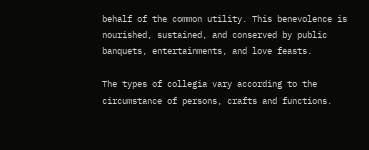behalf of the common utility. This benevolence is nourished, sustained, and conserved by public banquets, entertainments, and love feasts.

The types of collegia vary according to the circumstance of persons, crafts and functions.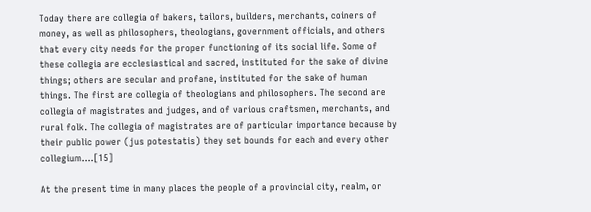Today there are collegia of bakers, tailors, builders, merchants, coiners of money, as well as philosophers, theologians, government officials, and others that every city needs for the proper functioning of its social life. Some of these collegia are ecclesiastical and sacred, instituted for the sake of divine things; others are secular and profane, instituted for the sake of human things. The first are collegia of theologians and philosophers. The second are collegia of magistrates and judges, and of various craftsmen, merchants, and rural folk. The collegia of magistrates are of particular importance because by their public power (jus potestatis) they set bounds for each and every other collegium....[15]

At the present time in many places the people of a provincial city, realm, or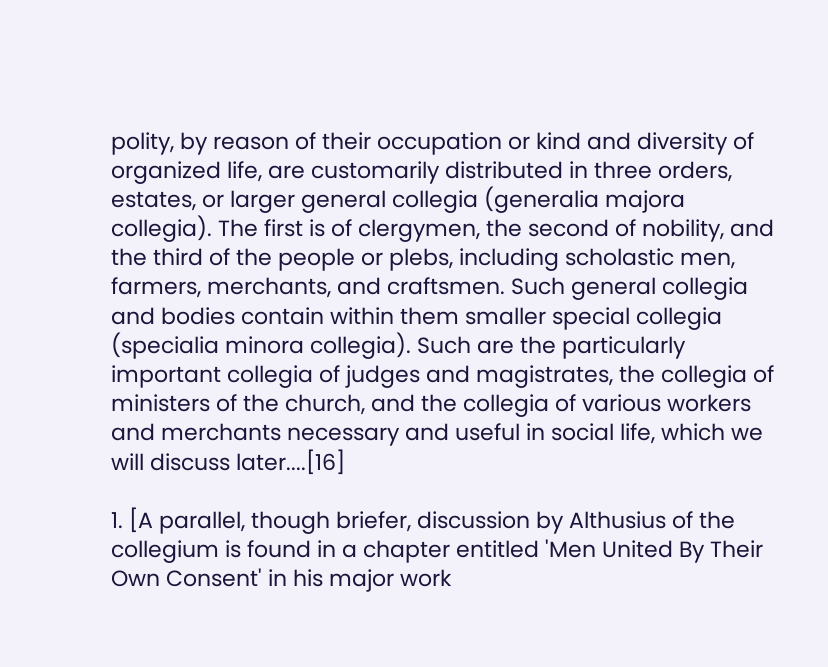polity, by reason of their occupation or kind and diversity of organized life, are customarily distributed in three orders, estates, or larger general collegia (generalia majora collegia). The first is of clergymen, the second of nobility, and the third of the people or plebs, including scholastic men, farmers, merchants, and craftsmen. Such general collegia and bodies contain within them smaller special collegia (specialia minora collegia). Such are the particularly important collegia of judges and magistrates, the collegia of ministers of the church, and the collegia of various workers and merchants necessary and useful in social life, which we will discuss later....[16]

1. [A parallel, though briefer, discussion by Althusius of the collegium is found in a chapter entitled 'Men United By Their Own Consent' in his major work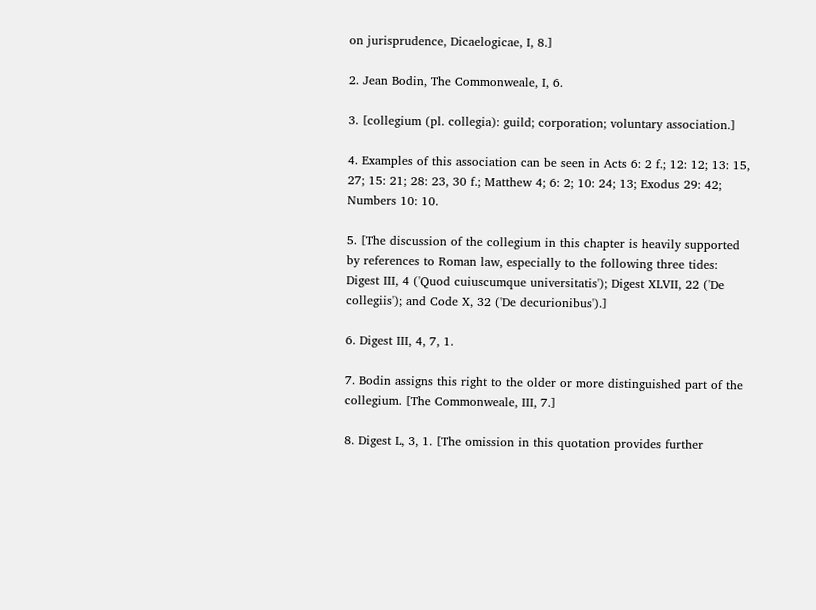on jurisprudence, Dicaelogicae, I, 8.]

2. Jean Bodin, The Commonweale, I, 6.

3. [collegium (pl. collegia): guild; corporation; voluntary association.]

4. Examples of this association can be seen in Acts 6: 2 f.; 12: 12; 13: 15, 27; 15: 21; 28: 23, 30 f.; Matthew 4; 6: 2; 10: 24; 13; Exodus 29: 42; Numbers 10: 10.

5. [The discussion of the collegium in this chapter is heavily supported by references to Roman law, especially to the following three tides: Digest III, 4 ('Quod cuiuscumque universitatis'); Digest XLVII, 22 ('De collegiis'); and Code X, 32 ('De decurionibus').]

6. Digest III, 4, 7, 1.

7. Bodin assigns this right to the older or more distinguished part of the collegium. [The Commonweale, III, 7.]

8. Digest L, 3, 1. [The omission in this quotation provides further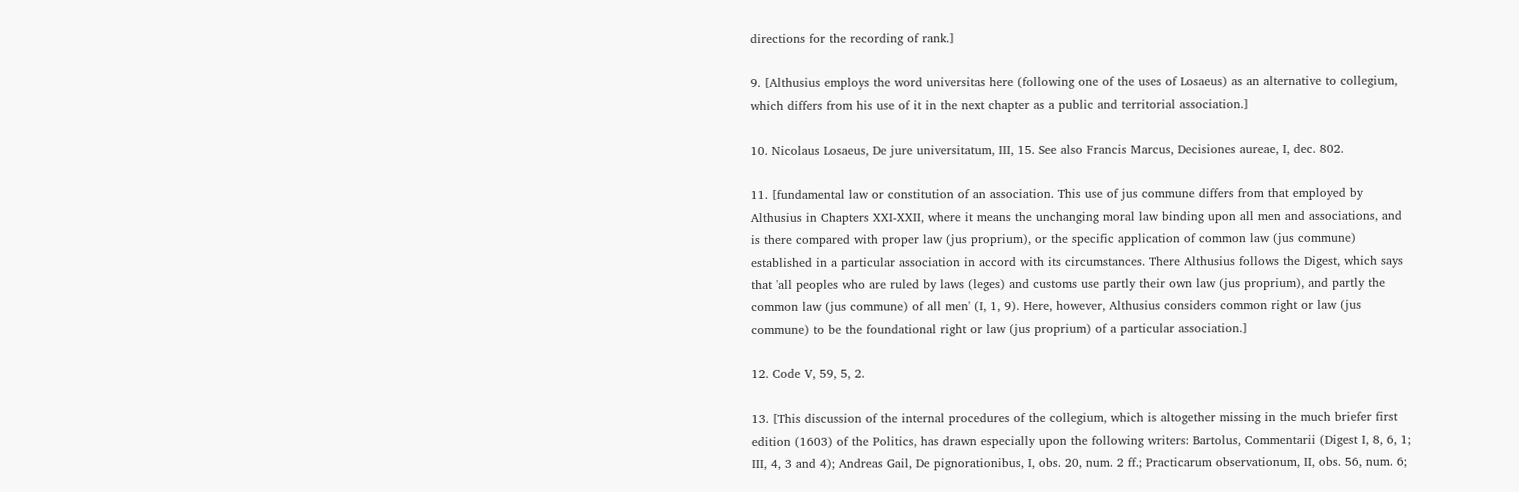directions for the recording of rank.]

9. [Althusius employs the word universitas here (following one of the uses of Losaeus) as an alternative to collegium, which differs from his use of it in the next chapter as a public and territorial association.]

10. Nicolaus Losaeus, De jure universitatum, III, 15. See also Francis Marcus, Decisiones aureae, I, dec. 802.

11. [fundamental law or constitution of an association. This use of jus commune differs from that employed by Althusius in Chapters XXI-XXII, where it means the unchanging moral law binding upon all men and associations, and is there compared with proper law (jus proprium), or the specific application of common law (jus commune) established in a particular association in accord with its circumstances. There Althusius follows the Digest, which says that 'all peoples who are ruled by laws (leges) and customs use partly their own law (jus proprium), and partly the common law (jus commune) of all men' (I, 1, 9). Here, however, Althusius considers common right or law (jus commune) to be the foundational right or law (jus proprium) of a particular association.]

12. Code V, 59, 5, 2.

13. [This discussion of the internal procedures of the collegium, which is altogether missing in the much briefer first edition (1603) of the Politics, has drawn especially upon the following writers: Bartolus, Commentarii (Digest I, 8, 6, 1; III, 4, 3 and 4); Andreas Gail, De pignorationibus, I, obs. 20, num. 2 ff.; Practicarum observationum, II, obs. 56, num. 6;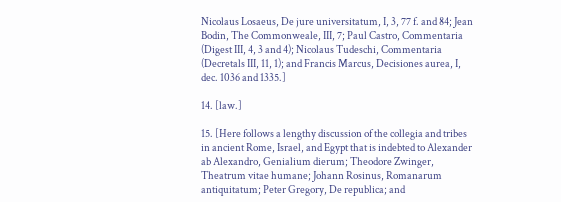Nicolaus Losaeus, De jure universitatum, I, 3, 77 f. and 84; Jean Bodin, The Commonweale, III, 7; Paul Castro, Commentaria (Digest III, 4, 3 and 4); Nicolaus Tudeschi, Commentaria (Decretals III, 11, 1); and Francis Marcus, Decisiones aurea, I, dec. 1036 and 1335.]

14. [law.]

15. [Here follows a lengthy discussion of the collegia and tribes in ancient Rome, Israel, and Egypt that is indebted to Alexander ab Alexandro, Genialium dierum; Theodore Zwinger, Theatrum vitae humane; Johann Rosinus, Romanarum antiquitatum; Peter Gregory, De republica; and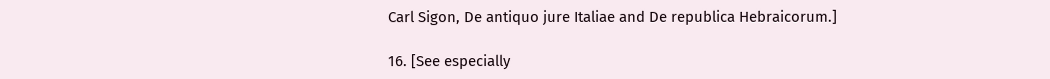Carl Sigon, De antiquo jure Italiae and De republica Hebraicorum.]

16. [See especially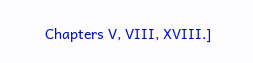Chapters V, VIII, XVIII.]